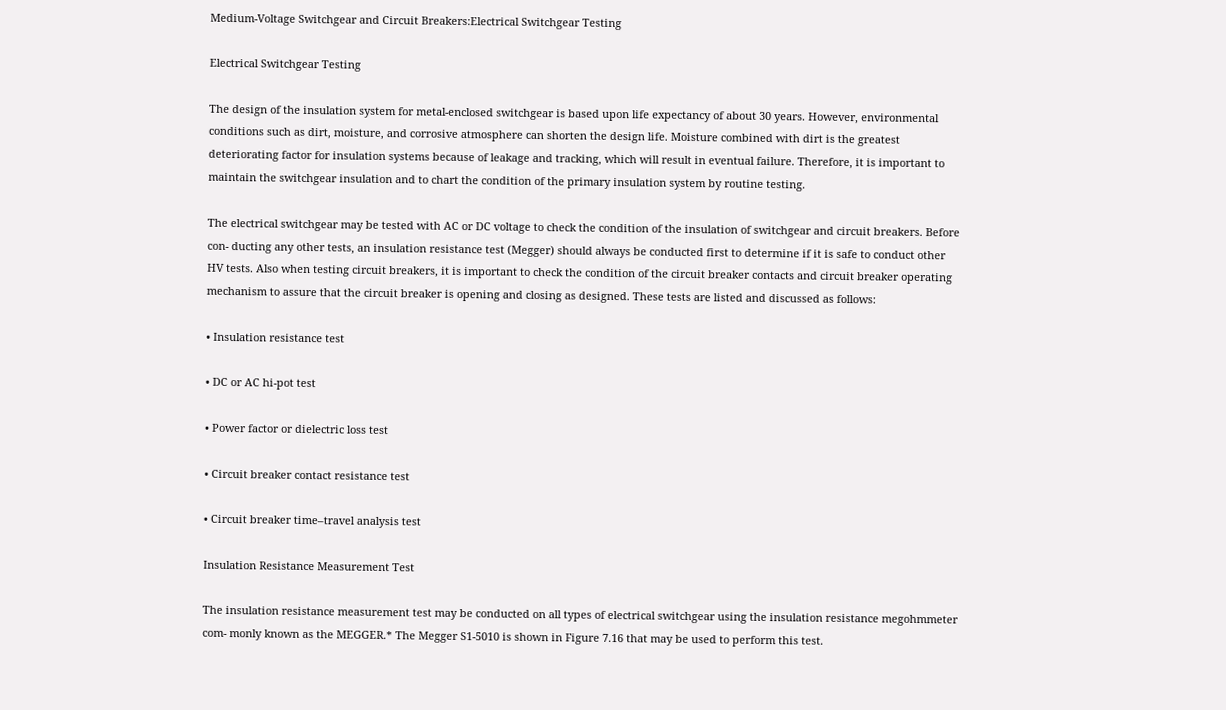Medium-Voltage Switchgear and Circuit Breakers:Electrical Switchgear Testing

Electrical Switchgear Testing

The design of the insulation system for metal-enclosed switchgear is based upon life expectancy of about 30 years. However, environmental conditions such as dirt, moisture, and corrosive atmosphere can shorten the design life. Moisture combined with dirt is the greatest deteriorating factor for insulation systems because of leakage and tracking, which will result in eventual failure. Therefore, it is important to maintain the switchgear insulation and to chart the condition of the primary insulation system by routine testing.

The electrical switchgear may be tested with AC or DC voltage to check the condition of the insulation of switchgear and circuit breakers. Before con- ducting any other tests, an insulation resistance test (Megger) should always be conducted first to determine if it is safe to conduct other HV tests. Also when testing circuit breakers, it is important to check the condition of the circuit breaker contacts and circuit breaker operating mechanism to assure that the circuit breaker is opening and closing as designed. These tests are listed and discussed as follows:

• Insulation resistance test

• DC or AC hi-pot test

• Power factor or dielectric loss test

• Circuit breaker contact resistance test

• Circuit breaker time–travel analysis test

Insulation Resistance Measurement Test

The insulation resistance measurement test may be conducted on all types of electrical switchgear using the insulation resistance megohmmeter com- monly known as the MEGGER.* The Megger S1-5010 is shown in Figure 7.16 that may be used to perform this test.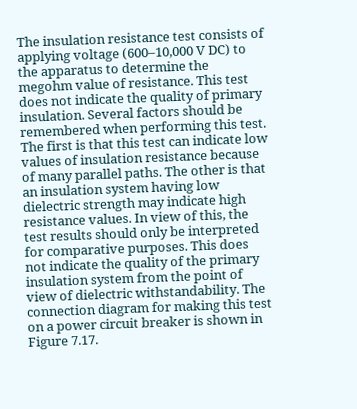The insulation resistance test consists of applying voltage (600–10,000 V DC) to the apparatus to determine the megohm value of resistance. This test does not indicate the quality of primary insulation. Several factors should be remembered when performing this test. The first is that this test can indicate low values of insulation resistance because of many parallel paths. The other is that an insulation system having low dielectric strength may indicate high resistance values. In view of this, the test results should only be interpreted for comparative purposes. This does not indicate the quality of the primary insulation system from the point of view of dielectric withstandability. The connection diagram for making this test on a power circuit breaker is shown in Figure 7.17.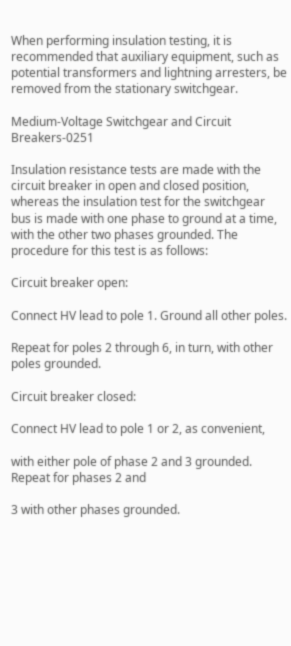When performing insulation testing, it is recommended that auxiliary equipment, such as potential transformers and lightning arresters, be removed from the stationary switchgear.

Medium-Voltage Switchgear and Circuit Breakers-0251

Insulation resistance tests are made with the circuit breaker in open and closed position, whereas the insulation test for the switchgear bus is made with one phase to ground at a time, with the other two phases grounded. The procedure for this test is as follows:

Circuit breaker open:

Connect HV lead to pole 1. Ground all other poles.

Repeat for poles 2 through 6, in turn, with other poles grounded.

Circuit breaker closed:

Connect HV lead to pole 1 or 2, as convenient,

with either pole of phase 2 and 3 grounded. Repeat for phases 2 and

3 with other phases grounded.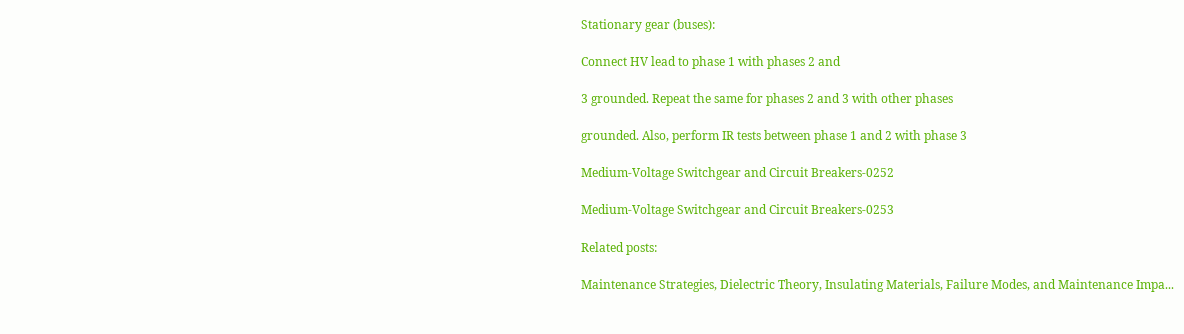Stationary gear (buses):

Connect HV lead to phase 1 with phases 2 and

3 grounded. Repeat the same for phases 2 and 3 with other phases

grounded. Also, perform IR tests between phase 1 and 2 with phase 3

Medium-Voltage Switchgear and Circuit Breakers-0252

Medium-Voltage Switchgear and Circuit Breakers-0253

Related posts:

Maintenance Strategies, Dielectric Theory, Insulating Materials, Failure Modes, and Maintenance Impa...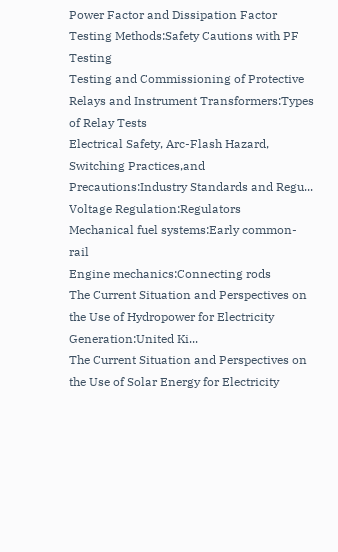Power Factor and Dissipation Factor Testing Methods:Safety Cautions with PF Testing
Testing and Commissioning of Protective Relays and Instrument Transformers:Types of Relay Tests
Electrical Safety, Arc-Flash Hazard, Switching Practices,and Precautions:Industry Standards and Regu...
Voltage Regulation:Regulators
Mechanical fuel systems:Early common-rail
Engine mechanics:Connecting rods
The Current Situation and Perspectives on the Use of Hydropower for Electricity Generation:United Ki...
The Current Situation and Perspectives on the Use of Solar Energy for Electricity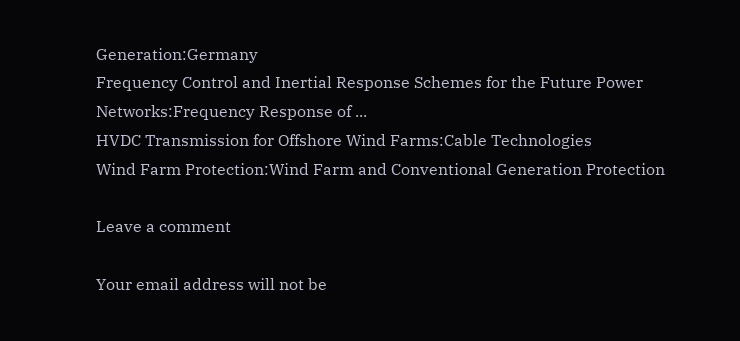Generation:Germany
Frequency Control and Inertial Response Schemes for the Future Power Networks:Frequency Response of ...
HVDC Transmission for Offshore Wind Farms:Cable Technologies
Wind Farm Protection:Wind Farm and Conventional Generation Protection

Leave a comment

Your email address will not be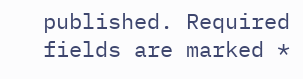published. Required fields are marked *